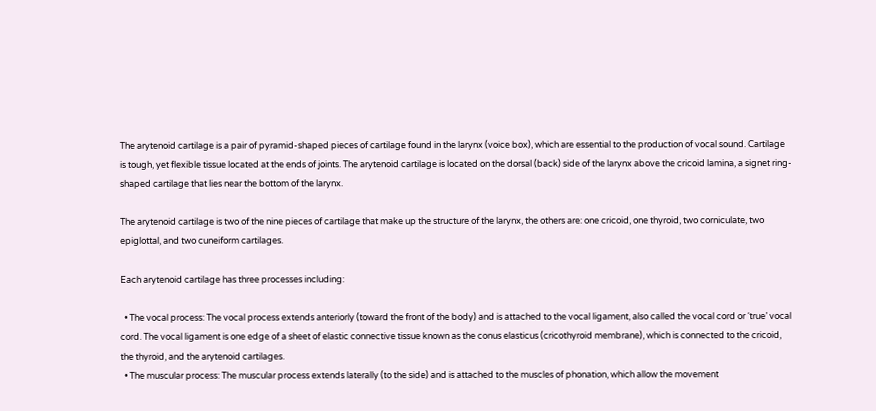The arytenoid cartilage is a pair of pyramid-shaped pieces of cartilage found in the larynx (voice box), which are essential to the production of vocal sound. Cartilage is tough, yet flexible tissue located at the ends of joints. The arytenoid cartilage is located on the dorsal (back) side of the larynx above the cricoid lamina, a signet ring-shaped cartilage that lies near the bottom of the larynx.

The arytenoid cartilage is two of the nine pieces of cartilage that make up the structure of the larynx, the others are: one cricoid, one thyroid, two corniculate, two epiglottal, and two cuneiform cartilages.

Each arytenoid cartilage has three processes including:

  • The vocal process: The vocal process extends anteriorly (toward the front of the body) and is attached to the vocal ligament, also called the vocal cord or ‘true’ vocal cord. The vocal ligament is one edge of a sheet of elastic connective tissue known as the conus elasticus (cricothyroid membrane), which is connected to the cricoid, the thyroid, and the arytenoid cartilages.
  • The muscular process: The muscular process extends laterally (to the side) and is attached to the muscles of phonation, which allow the movement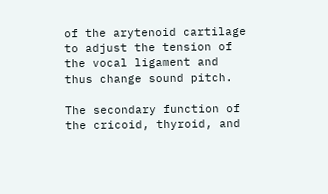of the arytenoid cartilage to adjust the tension of the vocal ligament and thus change sound pitch.

The secondary function of the cricoid, thyroid, and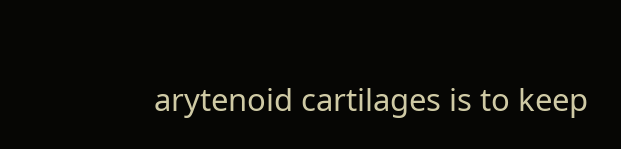arytenoid cartilages is to keep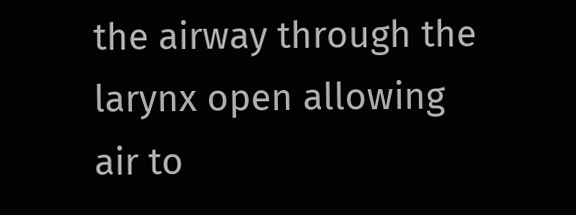the airway through the larynx open allowing air to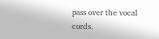pass over the vocal cords.